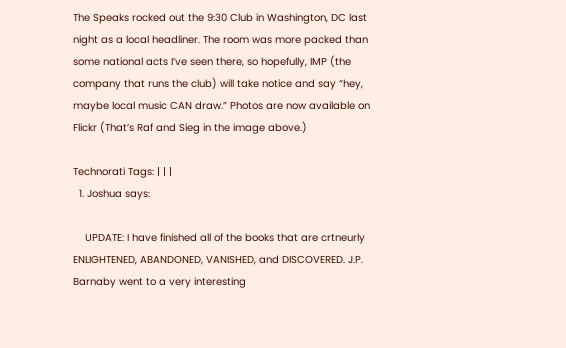The Speaks rocked out the 9:30 Club in Washington, DC last night as a local headliner. The room was more packed than some national acts I’ve seen there, so hopefully, IMP (the company that runs the club) will take notice and say “hey, maybe local music CAN draw.” Photos are now available on Flickr (That’s Raf and Sieg in the image above.)

Technorati Tags: | | |
  1. Joshua says:

    UPDATE: I have finished all of the books that are crtneurly ENLIGHTENED, ABANDONED, VANISHED, and DISCOVERED. J.P. Barnaby went to a very interesting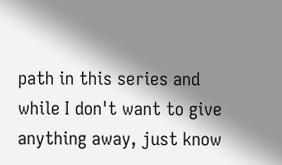path in this series and while I don't want to give anything away, just know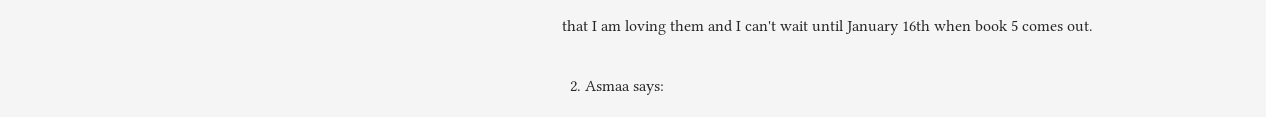that I am loving them and I can't wait until January 16th when book 5 comes out.

  2. Asmaa says: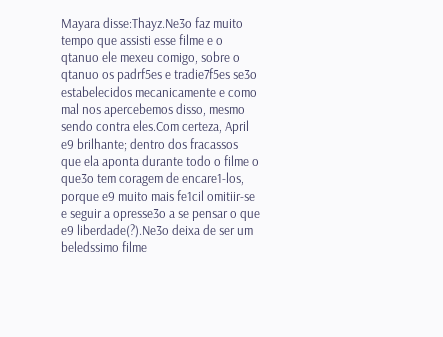Mayara disse:Thayz.Ne3o faz muito tempo que assisti esse filme e o qtanuo ele mexeu comigo, sobre o qtanuo os padrf5es e tradie7f5es se3o estabelecidos mecanicamente e como mal nos apercebemos disso, mesmo sendo contra eles.Com certeza, April e9 brilhante; dentro dos fracassos que ela aponta durante todo o filme o que3o tem coragem de encare1-los, porque e9 muito mais fe1cil omitiir-se e seguir a opresse3o a se pensar o que e9 liberdade(?).Ne3o deixa de ser um beledssimo filme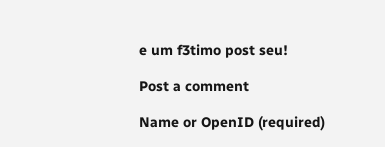e um f3timo post seu!

Post a comment

Name or OpenID (required)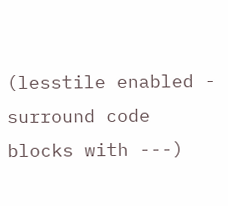(lesstile enabled - surround code blocks with ---)